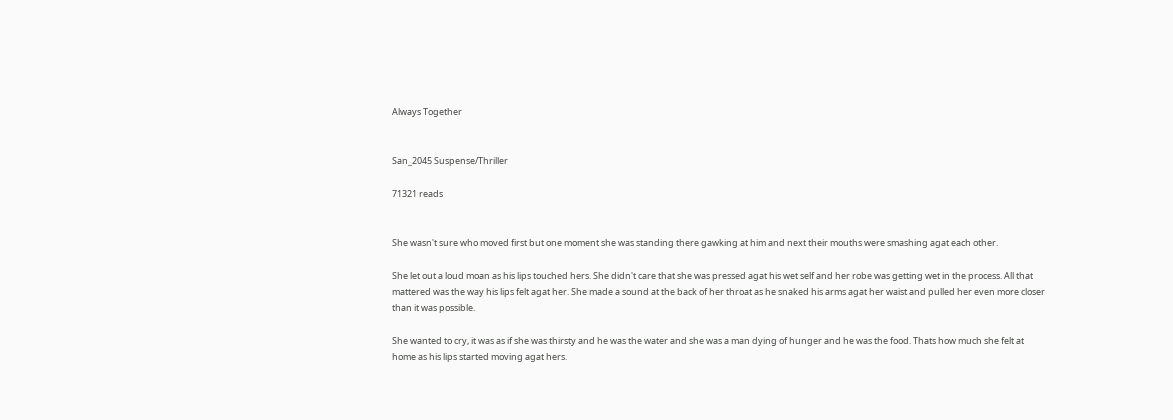Always Together


San_2045 Suspense/Thriller

71321 reads


She wasn't sure who moved first but one moment she was standing there gawking at him and next their mouths were smashing agat each other.

She let out a loud moan as his lips touched hers. She didn't care that she was pressed agat his wet self and her robe was getting wet in the process. All that mattered was the way his lips felt agat her. She made a sound at the back of her throat as he snaked his arms agat her waist and pulled her even more closer than it was possible.

She wanted to cry, it was as if she was thirsty and he was the water and she was a man dying of hunger and he was the food. Thats how much she felt at home as his lips started moving agat hers.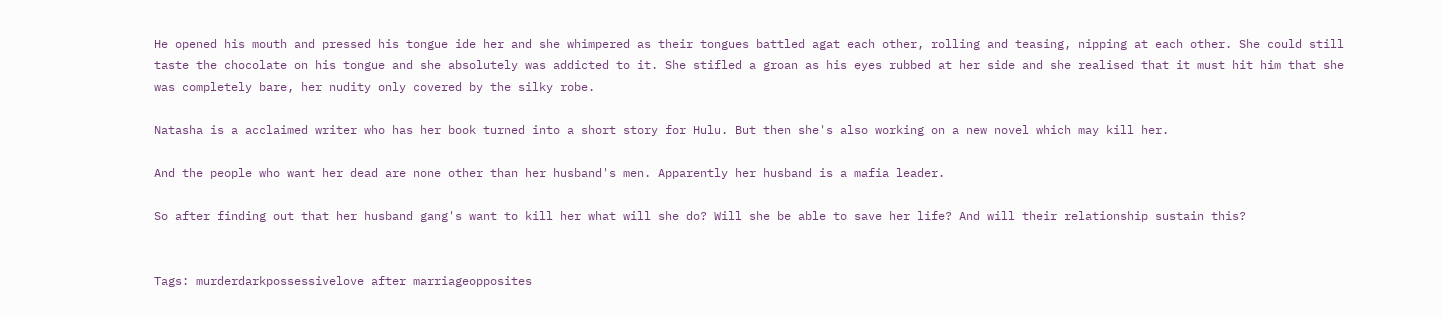He opened his mouth and pressed his tongue ide her and she whimpered as their tongues battled agat each other, rolling and teasing, nipping at each other. She could still taste the chocolate on his tongue and she absolutely was addicted to it. She stifled a groan as his eyes rubbed at her side and she realised that it must hit him that she was completely bare, her nudity only covered by the silky robe.

Natasha is a acclaimed writer who has her book turned into a short story for Hulu. But then she's also working on a new novel which may kill her.

And the people who want her dead are none other than her husband's men. Apparently her husband is a mafia leader.

So after finding out that her husband gang's want to kill her what will she do? Will she be able to save her life? And will their relationship sustain this?


Tags: murderdarkpossessivelove after marriageopposites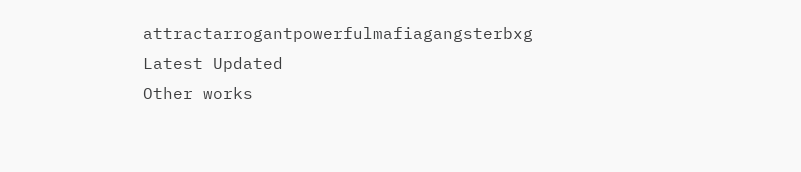attractarrogantpowerfulmafiagangsterbxg
Latest Updated
Other works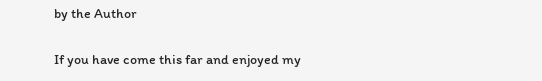by the Author


If you have come this far and enjoyed my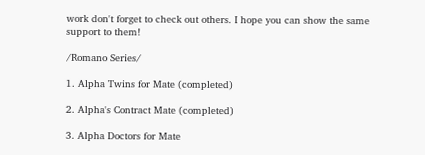work don't forget to check out others. I hope you can show the same support to them!

/Romano Series/

1. Alpha Twins for Mate (completed)

2. Alpha's Contract Mate (completed)

3. Alpha Doctors for Mate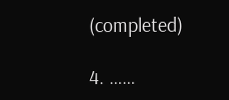(completed)

4. ……